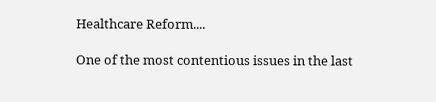Healthcare Reform....

One of the most contentious issues in the last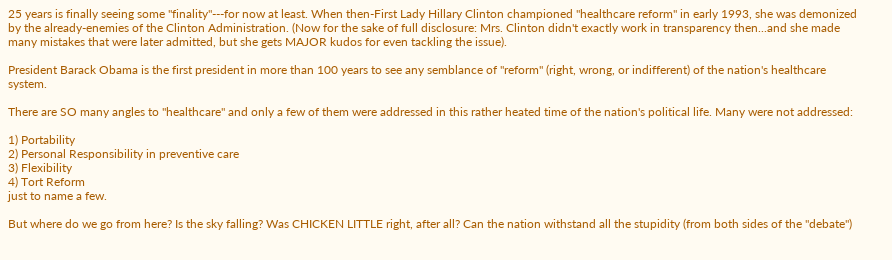25 years is finally seeing some "finality"---for now at least. When then-First Lady Hillary Clinton championed "healthcare reform" in early 1993, she was demonized by the already-enemies of the Clinton Administration. (Now for the sake of full disclosure: Mrs. Clinton didn't exactly work in transparency then...and she made many mistakes that were later admitted, but she gets MAJOR kudos for even tackling the issue).

President Barack Obama is the first president in more than 100 years to see any semblance of "reform" (right, wrong, or indifferent) of the nation's healthcare system.

There are SO many angles to "healthcare" and only a few of them were addressed in this rather heated time of the nation's political life. Many were not addressed:

1) Portability
2) Personal Responsibility in preventive care
3) Flexibility
4) Tort Reform
just to name a few.

But where do we go from here? Is the sky falling? Was CHICKEN LITTLE right, after all? Can the nation withstand all the stupidity (from both sides of the "debate")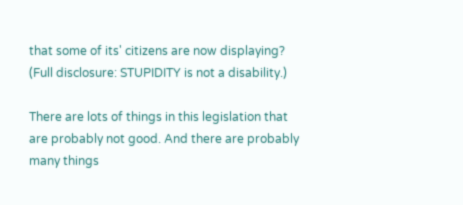that some of its' citizens are now displaying? (Full disclosure: STUPIDITY is not a disability.)

There are lots of things in this legislation that are probably not good. And there are probably many things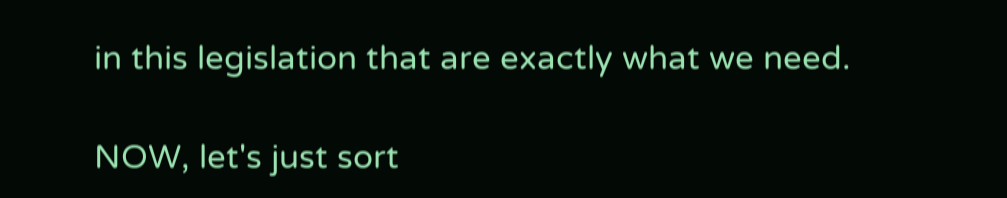in this legislation that are exactly what we need.

NOW, let's just sort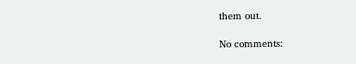them out.

No comments: